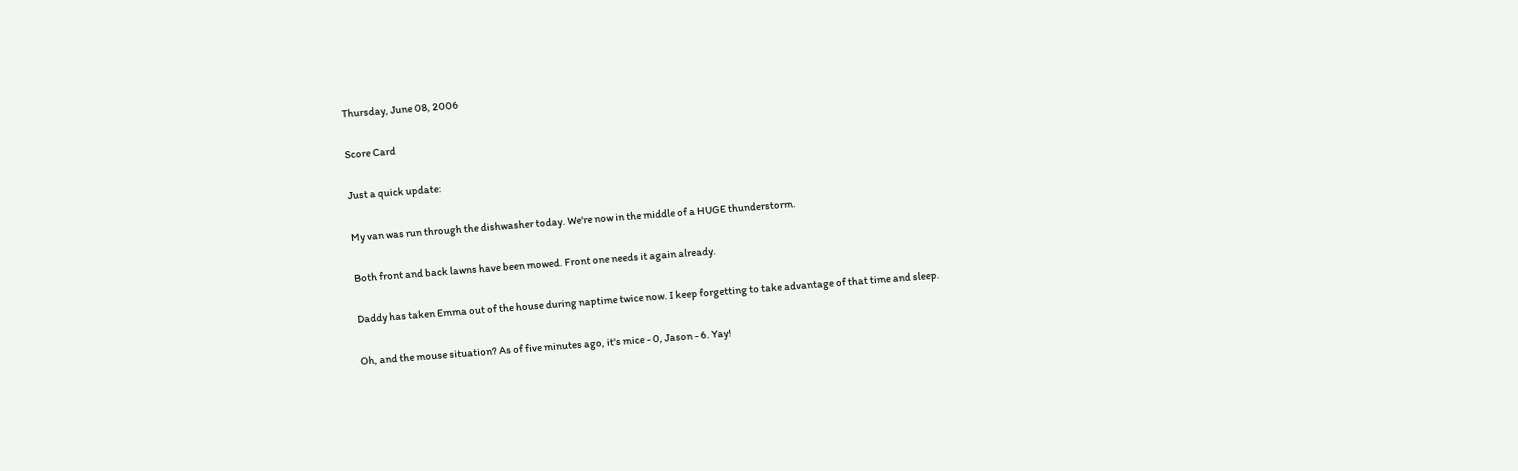Thursday, June 08, 2006

Score Card

Just a quick update:

My van was run through the dishwasher today. We're now in the middle of a HUGE thunderstorm.

Both front and back lawns have been mowed. Front one needs it again already.

Daddy has taken Emma out of the house during naptime twice now. I keep forgetting to take advantage of that time and sleep.

Oh, and the mouse situation? As of five minutes ago, it's mice - 0, Jason - 6. Yay!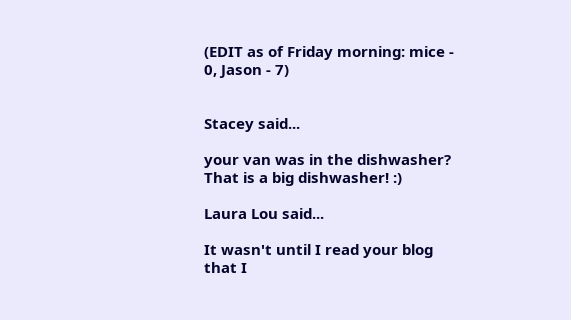(EDIT as of Friday morning: mice - 0, Jason - 7)


Stacey said...

your van was in the dishwasher? That is a big dishwasher! :)

Laura Lou said...

It wasn't until I read your blog that I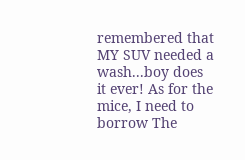remembered that MY SUV needed a wash...boy does it ever! As for the mice, I need to borrow The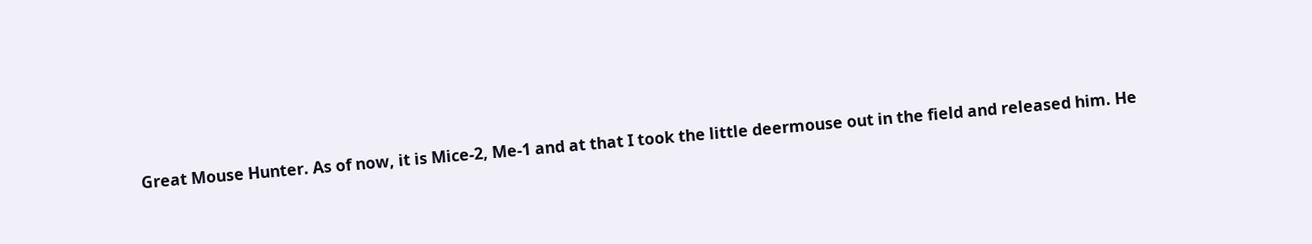Great Mouse Hunter. As of now, it is Mice-2, Me-1 and at that I took the little deermouse out in the field and released him. He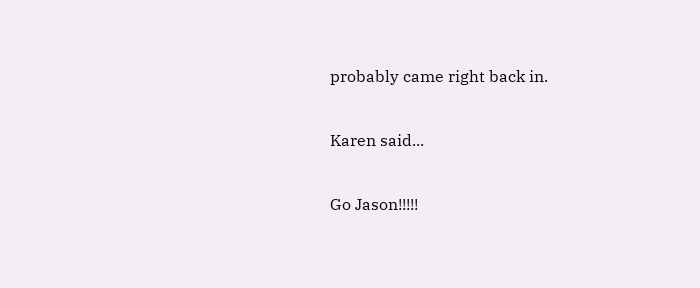probably came right back in.

Karen said...

Go Jason!!!!!